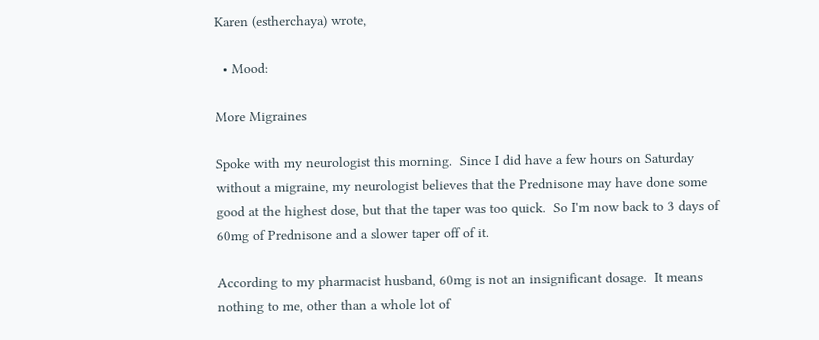Karen (estherchaya) wrote,

  • Mood:

More Migraines

Spoke with my neurologist this morning.  Since I did have a few hours on Saturday without a migraine, my neurologist believes that the Prednisone may have done some good at the highest dose, but that the taper was too quick.  So I'm now back to 3 days of 60mg of Prednisone and a slower taper off of it.

According to my pharmacist husband, 60mg is not an insignificant dosage.  It means nothing to me, other than a whole lot of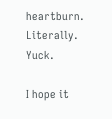heartburn.  Literally.  Yuck.

I hope it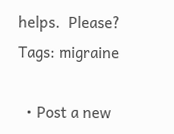helps.  Please?
Tags: migraine

  • Post a new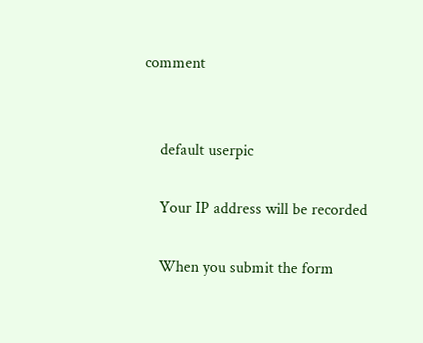comment


    default userpic

    Your IP address will be recorded

    When you submit the form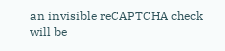an invisible reCAPTCHA check will be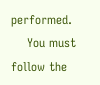performed.
    You must follow the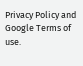Privacy Policy and Google Terms of use.